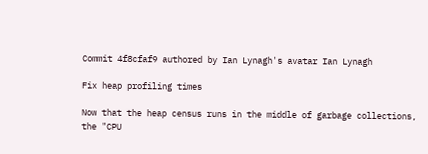Commit 4f8cfaf9 authored by Ian Lynagh's avatar Ian Lynagh

Fix heap profiling times

Now that the heap census runs in the middle of garbage collections,
the "CPU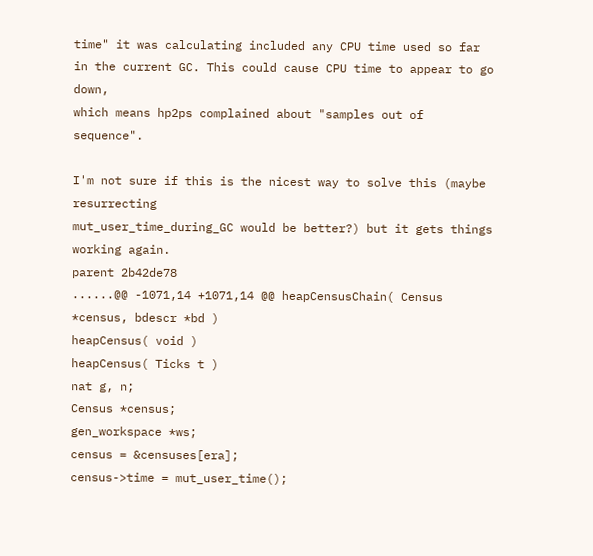time" it was calculating included any CPU time used so far
in the current GC. This could cause CPU time to appear to go down,
which means hp2ps complained about "samples out of sequence".

I'm not sure if this is the nicest way to solve this (maybe resurrecting
mut_user_time_during_GC would be better?) but it gets things working again.
parent 2b42de78
......@@ -1071,14 +1071,14 @@ heapCensusChain( Census *census, bdescr *bd )
heapCensus( void )
heapCensus( Ticks t )
nat g, n;
Census *census;
gen_workspace *ws;
census = &censuses[era];
census->time = mut_user_time();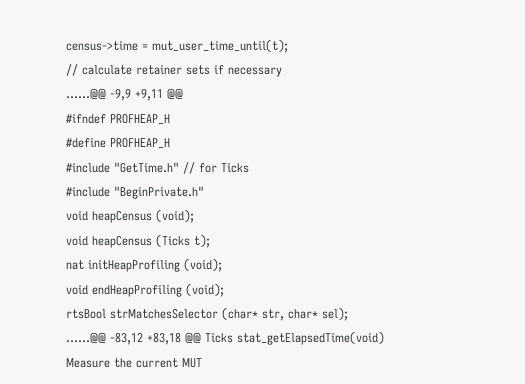census->time = mut_user_time_until(t);
// calculate retainer sets if necessary
......@@ -9,9 +9,11 @@
#ifndef PROFHEAP_H
#define PROFHEAP_H
#include "GetTime.h" // for Ticks
#include "BeginPrivate.h"
void heapCensus (void);
void heapCensus (Ticks t);
nat initHeapProfiling (void);
void endHeapProfiling (void);
rtsBool strMatchesSelector (char* str, char* sel);
......@@ -83,12 +83,18 @@ Ticks stat_getElapsedTime(void)
Measure the current MUT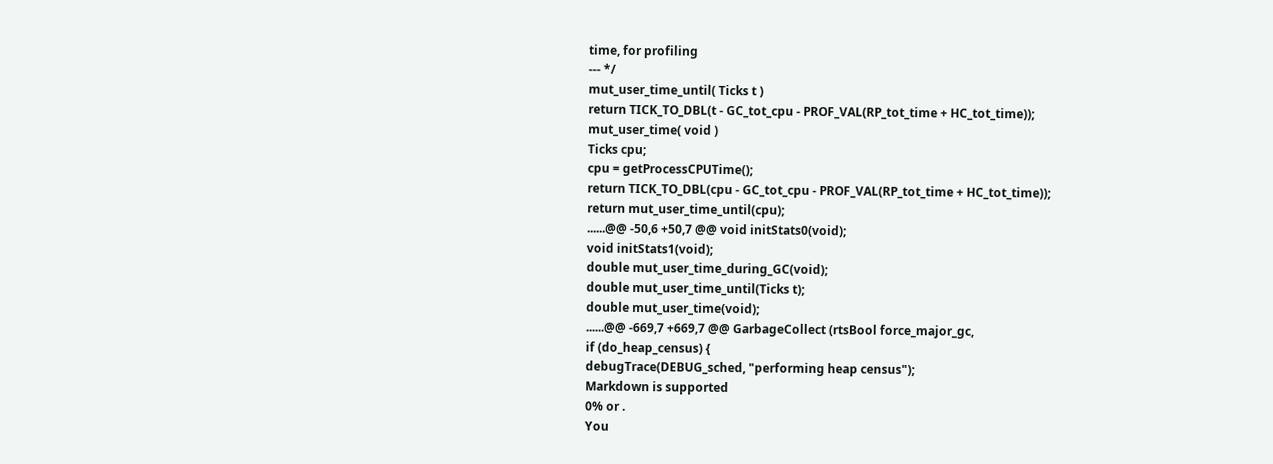time, for profiling
--- */
mut_user_time_until( Ticks t )
return TICK_TO_DBL(t - GC_tot_cpu - PROF_VAL(RP_tot_time + HC_tot_time));
mut_user_time( void )
Ticks cpu;
cpu = getProcessCPUTime();
return TICK_TO_DBL(cpu - GC_tot_cpu - PROF_VAL(RP_tot_time + HC_tot_time));
return mut_user_time_until(cpu);
......@@ -50,6 +50,7 @@ void initStats0(void);
void initStats1(void);
double mut_user_time_during_GC(void);
double mut_user_time_until(Ticks t);
double mut_user_time(void);
......@@ -669,7 +669,7 @@ GarbageCollect (rtsBool force_major_gc,
if (do_heap_census) {
debugTrace(DEBUG_sched, "performing heap census");
Markdown is supported
0% or .
You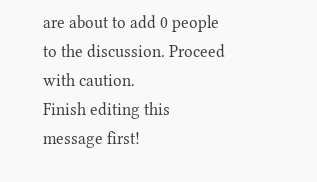are about to add 0 people to the discussion. Proceed with caution.
Finish editing this message first!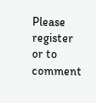Please register or to comment